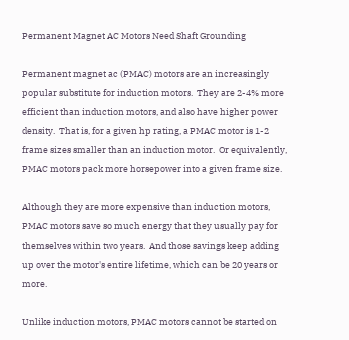Permanent Magnet AC Motors Need Shaft Grounding

Permanent magnet ac (PMAC) motors are an increasingly popular substitute for induction motors.  They are 2-4% more efficient than induction motors, and also have higher power density.  That is, for a given hp rating, a PMAC motor is 1-2 frame sizes smaller than an induction motor.  Or equivalently, PMAC motors pack more horsepower into a given frame size.

Although they are more expensive than induction motors, PMAC motors save so much energy that they usually pay for themselves within two years.  And those savings keep adding up over the motor's entire lifetime, which can be 20 years or more.

Unlike induction motors, PMAC motors cannot be started on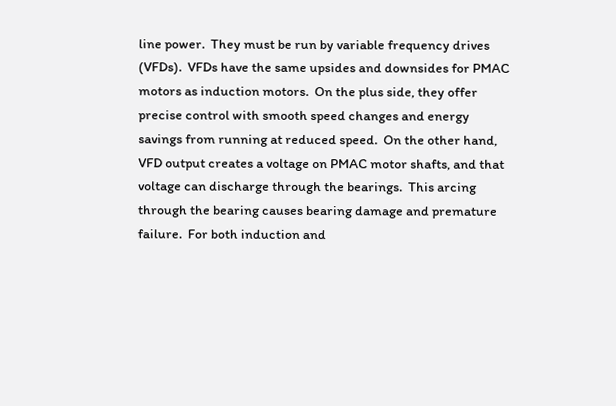line power.  They must be run by variable frequency drives (VFDs).  VFDs have the same upsides and downsides for PMAC motors as induction motors.  On the plus side, they offer precise control with smooth speed changes and energy savings from running at reduced speed.  On the other hand, VFD output creates a voltage on PMAC motor shafts, and that voltage can discharge through the bearings.  This arcing through the bearing causes bearing damage and premature failure.  For both induction and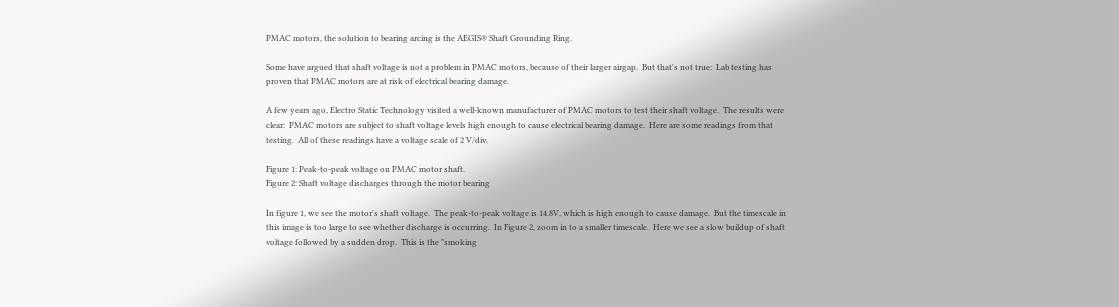PMAC motors, the solution to bearing arcing is the AEGIS® Shaft Grounding Ring.

Some have argued that shaft voltage is not a problem in PMAC motors, because of their larger airgap.  But that's not true:  Lab testing has proven that PMAC motors are at risk of electrical bearing damage.

A few years ago, Electro Static Technology visited a well-known manufacturer of PMAC motors to test their shaft voltage.  The results were clear:  PMAC motors are subject to shaft voltage levels high enough to cause electrical bearing damage.  Here are some readings from that testing.  All of these readings have a voltage scale of 2 V/div.

Figure 1: Peak-to-peak voltage on PMAC motor shaft.
Figure 2: Shaft voltage discharges through the motor bearing

In figure 1, we see the motor's shaft voltage.  The peak-to-peak voltage is 14.8V, which is high enough to cause damage.  But the timescale in this image is too large to see whether discharge is occurring.  In Figure 2, zoom in to a smaller timescale.  Here we see a slow buildup of shaft voltage followed by a sudden drop.  This is the "smoking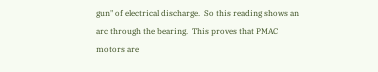gun" of electrical discharge.  So this reading shows an arc through the bearing.  This proves that PMAC motors are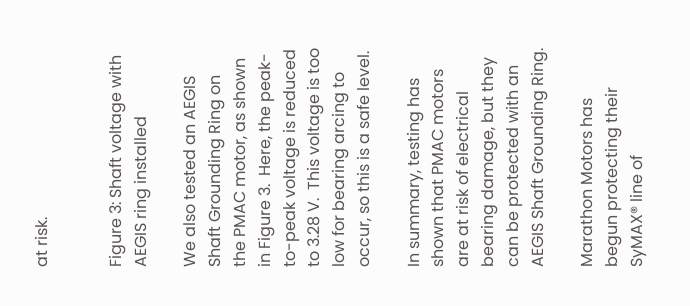at risk.


Figure 3: Shaft voltage with AEGIS ring installed

We also tested an AEGIS Shaft Grounding Ring on the PMAC motor, as shown in Figure 3.  Here, the peak-to-peak voltage is reduced to 3.28 V.  This voltage is too low for bearing arcing to occur, so this is a safe level.

In summary, testing has shown that PMAC motors are at risk of electrical bearing damage, but they can be protected with an AEGIS Shaft Grounding Ring.

Marathon Motors has begun protecting their SyMAX® line of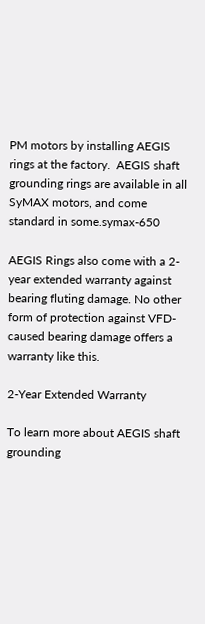PM motors by installing AEGIS rings at the factory.  AEGIS shaft grounding rings are available in all SyMAX motors, and come standard in some.symax-650

AEGIS Rings also come with a 2-year extended warranty against bearing fluting damage. No other form of protection against VFD-caused bearing damage offers a warranty like this.

2-Year Extended Warranty

To learn more about AEGIS shaft grounding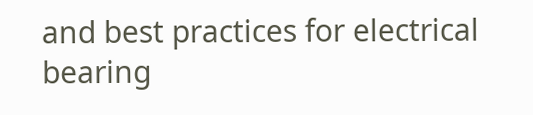and best practices for electrical bearing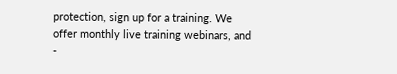protection, sign up for a training. We offer monthly live training webinars, and -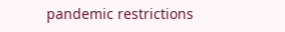pandemic restrictions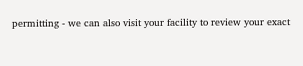permitting - we can also visit your facility to review your exact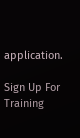application.

Sign Up For Training